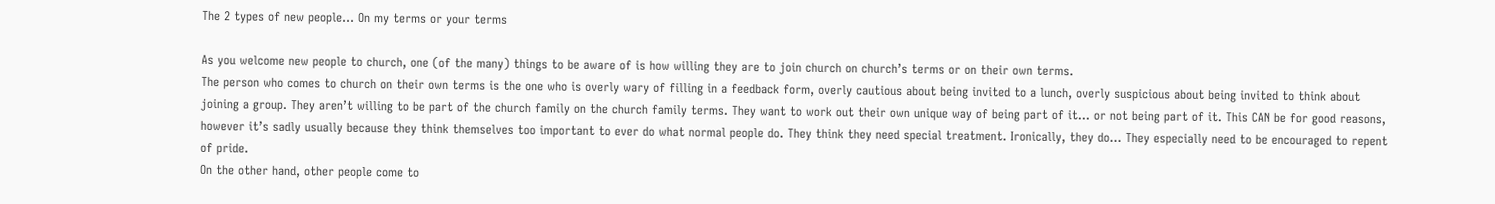The 2 types of new people… On my terms or your terms

As you welcome new people to church, one (of the many) things to be aware of is how willing they are to join church on church’s terms or on their own terms.
The person who comes to church on their own terms is the one who is overly wary of filling in a feedback form, overly cautious about being invited to a lunch, overly suspicious about being invited to think about joining a group. They aren’t willing to be part of the church family on the church family terms. They want to work out their own unique way of being part of it… or not being part of it. This CAN be for good reasons, however it’s sadly usually because they think themselves too important to ever do what normal people do. They think they need special treatment. Ironically, they do… They especially need to be encouraged to repent of pride.
On the other hand, other people come to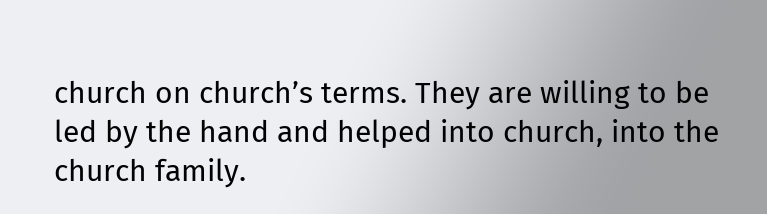church on church’s terms. They are willing to be led by the hand and helped into church, into the church family.